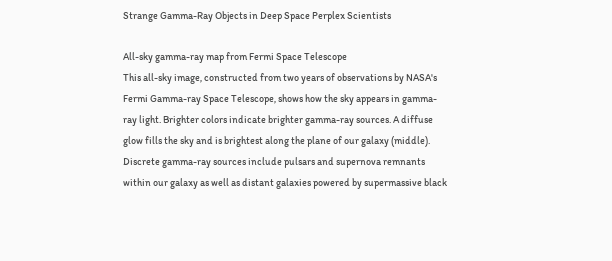Strange Gamma-Ray Objects in Deep Space Perplex Scientists

All-sky gamma-ray map from Fermi Space Telescope
This all-sky image, constructed from two years of observations by NASA's Fermi Gamma-ray Space Telescope, shows how the sky appears in gamma-ray light. Brighter colors indicate brighter gamma-ray sources. A diffuse glow fills the sky and is brightest along the plane of our galaxy (middle). Discrete gamma-ray sources include pulsars and supernova remnants within our galaxy as well as distant galaxies powered by supermassive black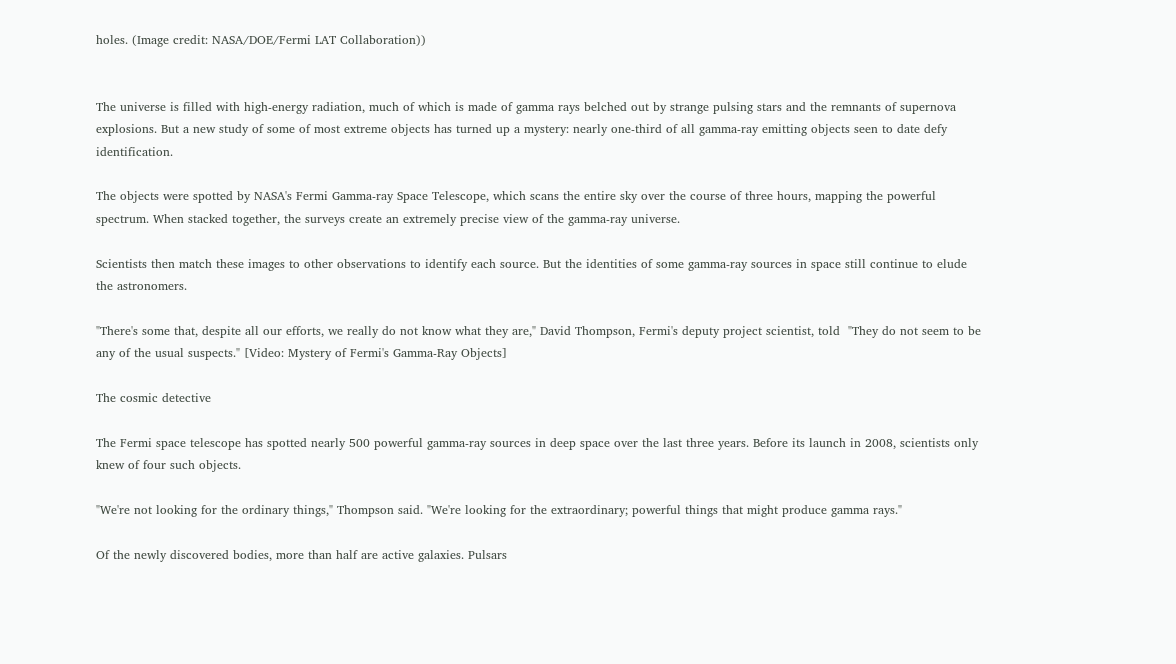holes. (Image credit: NASA/DOE/Fermi LAT Collaboration))


The universe is filled with high-energy radiation, much of which is made of gamma rays belched out by strange pulsing stars and the remnants of supernova explosions. But a new study of some of most extreme objects has turned up a mystery: nearly one-third of all gamma-ray emitting objects seen to date defy identification.

The objects were spotted by NASA's Fermi Gamma-ray Space Telescope, which scans the entire sky over the course of three hours, mapping the powerful spectrum. When stacked together, the surveys create an extremely precise view of the gamma-ray universe.

Scientists then match these images to other observations to identify each source. But the identities of some gamma-ray sources in space still continue to elude the astronomers.

"There's some that, despite all our efforts, we really do not know what they are," David Thompson, Fermi's deputy project scientist, told  "They do not seem to be any of the usual suspects." [Video: Mystery of Fermi's Gamma-Ray Objects]

The cosmic detective

The Fermi space telescope has spotted nearly 500 powerful gamma-ray sources in deep space over the last three years. Before its launch in 2008, scientists only knew of four such objects.

"We're not looking for the ordinary things," Thompson said. "We're looking for the extraordinary; powerful things that might produce gamma rays."

Of the newly discovered bodies, more than half are active galaxies. Pulsars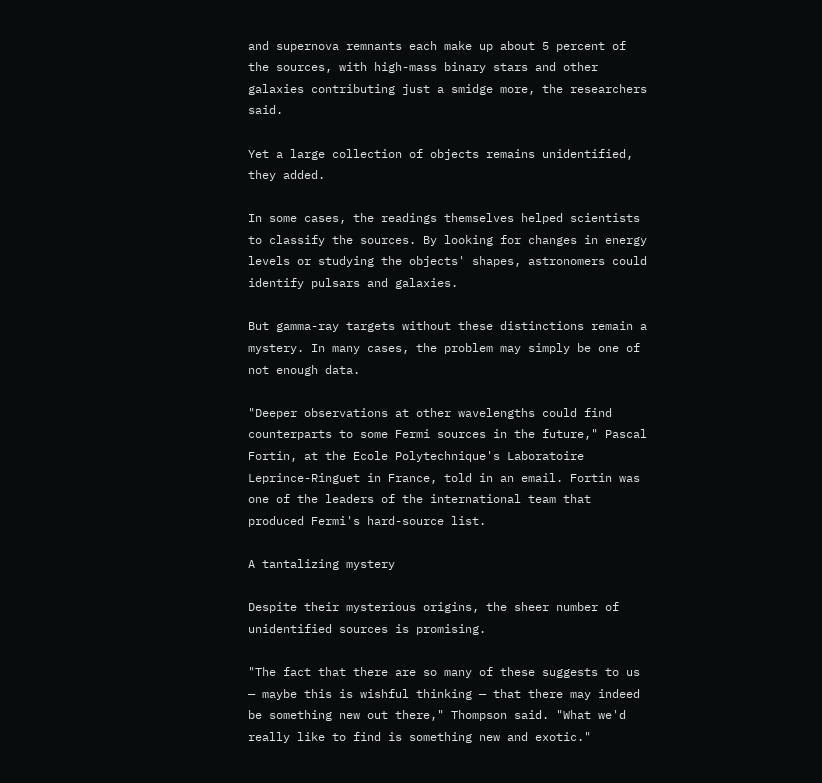and supernova remnants each make up about 5 percent of the sources, with high-mass binary stars and other galaxies contributing just a smidge more, the researchers said.

Yet a large collection of objects remains unidentified, they added.

In some cases, the readings themselves helped scientists to classify the sources. By looking for changes in energy levels or studying the objects' shapes, astronomers could identify pulsars and galaxies.

But gamma-ray targets without these distinctions remain a mystery. In many cases, the problem may simply be one of not enough data.

"Deeper observations at other wavelengths could find counterparts to some Fermi sources in the future," Pascal Fortin, at the Ecole Polytechnique's Laboratoire Leprince-Ringuet in France, told in an email. Fortin was one of the leaders of the international team that produced Fermi's hard-source list.

A tantalizing mystery

Despite their mysterious origins, the sheer number of unidentified sources is promising.

"The fact that there are so many of these suggests to us — maybe this is wishful thinking — that there may indeed be something new out there," Thompson said. "What we'd really like to find is something new and exotic."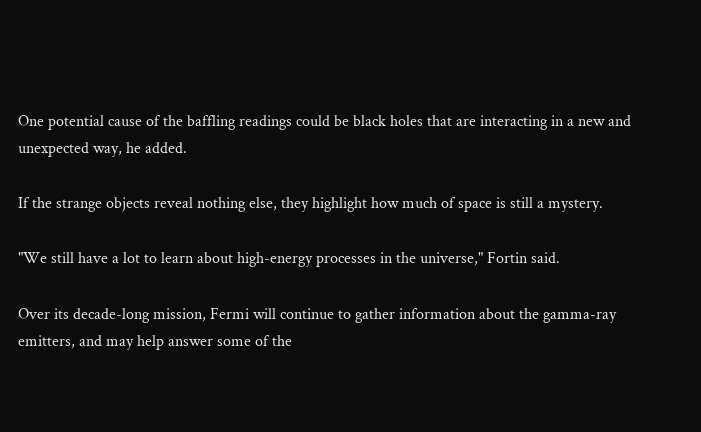One potential cause of the baffling readings could be black holes that are interacting in a new and unexpected way, he added.

If the strange objects reveal nothing else, they highlight how much of space is still a mystery.

"We still have a lot to learn about high-energy processes in the universe," Fortin said.

Over its decade-long mission, Fermi will continue to gather information about the gamma-ray emitters, and may help answer some of the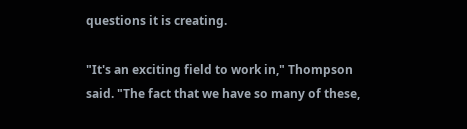questions it is creating.

"It's an exciting field to work in," Thompson said. "The fact that we have so many of these,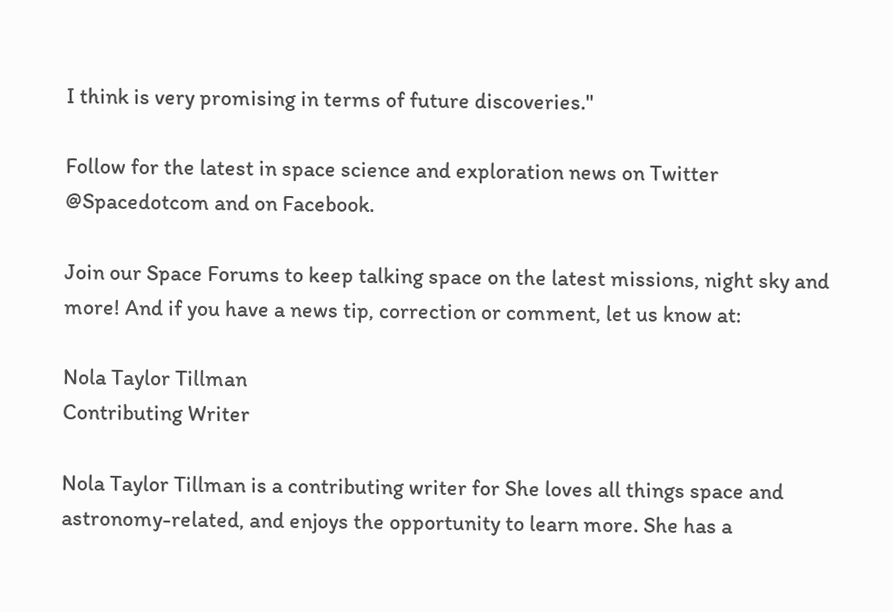I think is very promising in terms of future discoveries."

Follow for the latest in space science and exploration news on Twitter @Spacedotcom and on Facebook.

Join our Space Forums to keep talking space on the latest missions, night sky and more! And if you have a news tip, correction or comment, let us know at:

Nola Taylor Tillman
Contributing Writer

Nola Taylor Tillman is a contributing writer for She loves all things space and astronomy-related, and enjoys the opportunity to learn more. She has a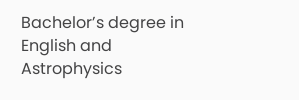Bachelor’s degree in English and Astrophysics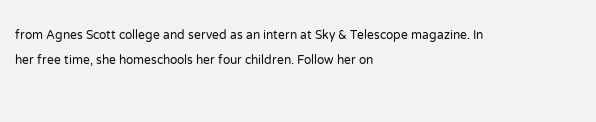from Agnes Scott college and served as an intern at Sky & Telescope magazine. In her free time, she homeschools her four children. Follow her on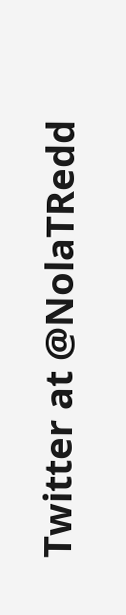Twitter at @NolaTRedd